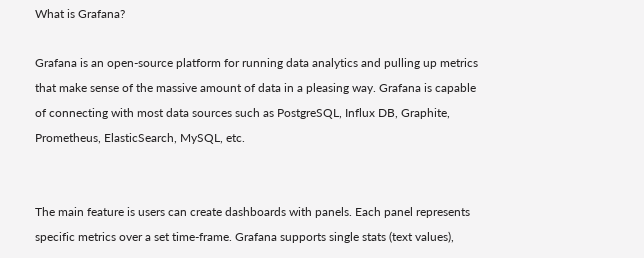What is Grafana?

Grafana is an open-source platform for running data analytics and pulling up metrics that make sense of the massive amount of data in a pleasing way. Grafana is capable of connecting with most data sources such as PostgreSQL, Influx DB, Graphite, Prometheus, ElasticSearch, MySQL, etc.


The main feature is users can create dashboards with panels. Each panel represents specific metrics over a set time-frame. Grafana supports single stats (text values),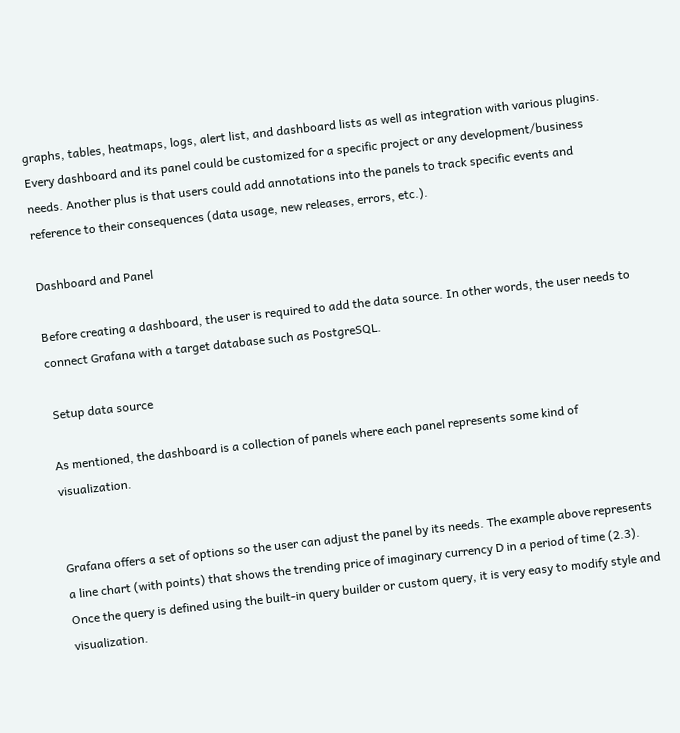graphs, tables, heatmaps, logs, alert list, and dashboard lists as well as integration with various plugins. Every dashboard and its panel could be customized for a specific project or any development/business needs. Another plus is that users could add annotations into the panels to track specific events and reference to their consequences (data usage, new releases, errors, etc.).

Dashboard and Panel

Before creating a dashboard, the user is required to add the data source. In other words, the user needs to connect Grafana with a target database such as PostgreSQL.

 Setup data source

As mentioned, the dashboard is a collection of panels where each panel represents some kind of visualization.


Grafana offers a set of options so the user can adjust the panel by its needs. The example above represents a line chart (with points) that shows the trending price of imaginary currency D in a period of time (2.3). Once the query is defined using the built-in query builder or custom query, it is very easy to modify style and visualization.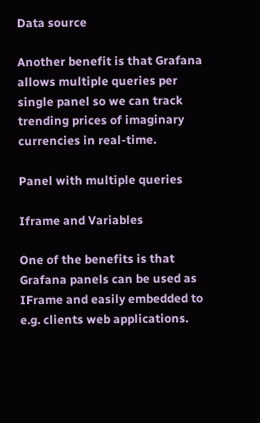Data source

Another benefit is that Grafana allows multiple queries per single panel so we can track trending prices of imaginary currencies in real-time.

Panel with multiple queries

Iframe and Variables

One of the benefits is that Grafana panels can be used as IFrame and easily embedded to e.g. clients web applications.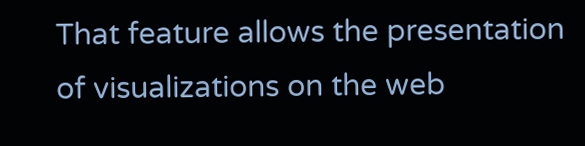That feature allows the presentation of visualizations on the web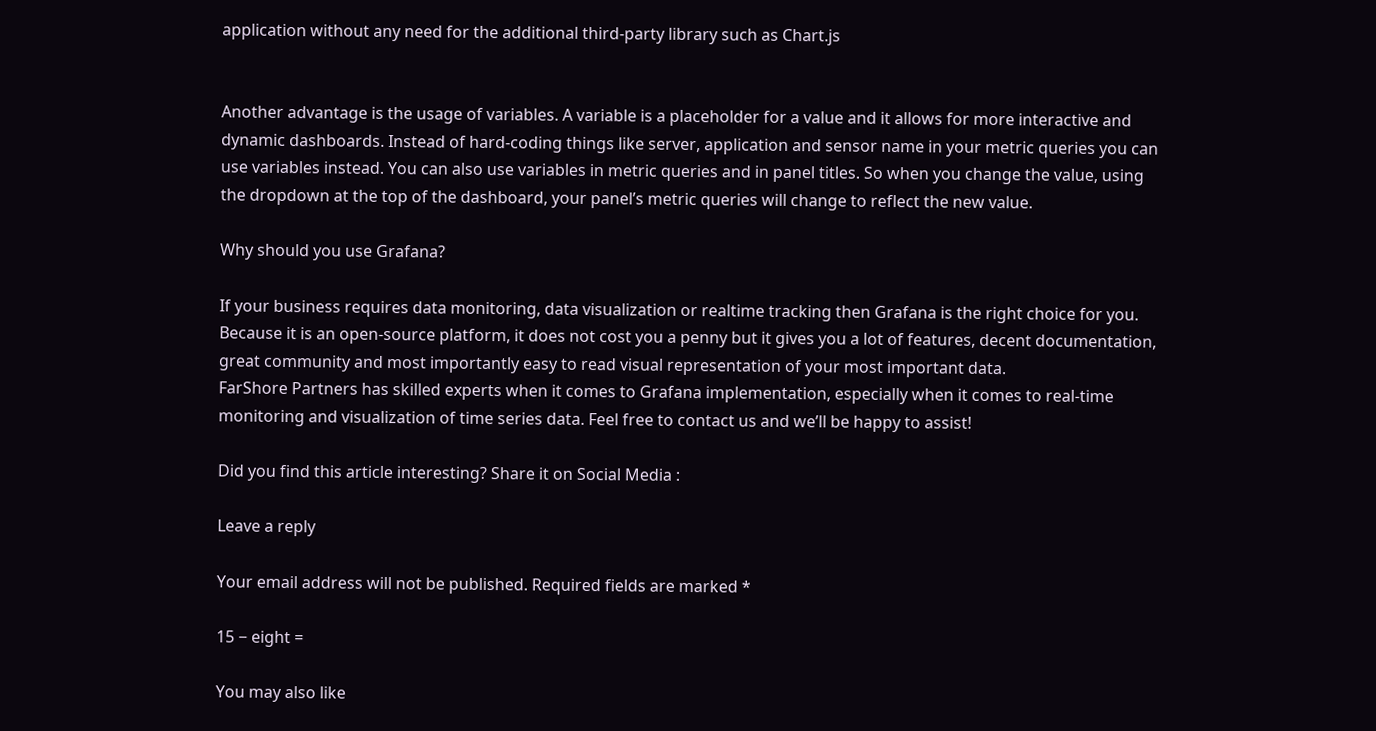application without any need for the additional third-party library such as Chart.js


Another advantage is the usage of variables. A variable is a placeholder for a value and it allows for more interactive and dynamic dashboards. Instead of hard-coding things like server, application and sensor name in your metric queries you can use variables instead. You can also use variables in metric queries and in panel titles. So when you change the value, using the dropdown at the top of the dashboard, your panel’s metric queries will change to reflect the new value.

Why should you use Grafana?

If your business requires data monitoring, data visualization or realtime tracking then Grafana is the right choice for you. Because it is an open-source platform, it does not cost you a penny but it gives you a lot of features, decent documentation, great community and most importantly easy to read visual representation of your most important data.
FarShore Partners has skilled experts when it comes to Grafana implementation, especially when it comes to real-time monitoring and visualization of time series data. Feel free to contact us and we’ll be happy to assist!

Did you find this article interesting? Share it on Social Media :

Leave a reply

Your email address will not be published. Required fields are marked *

15 − eight =

You may also like